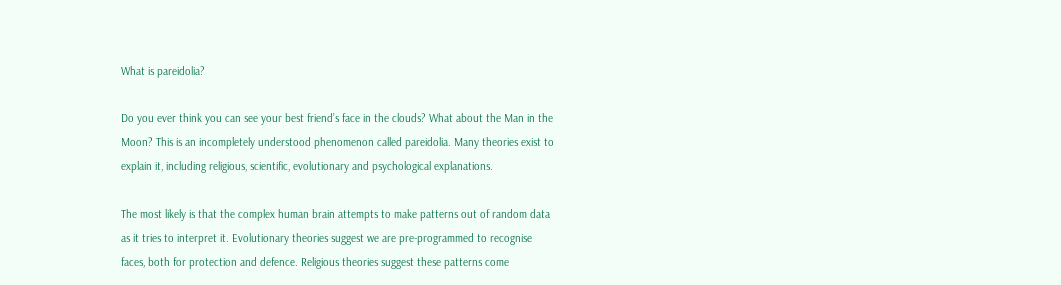What is pareidolia?

Do you ever think you can see your best friend’s face in the clouds? What about the Man in the Moon? This is an incompletely understood phenomenon called pareidolia. Many theories exist to explain it, including religious, scientific, evolutionary and psychological explanations.

The most likely is that the complex human brain attempts to make patterns out of random data as it tries to interpret it. Evolutionary theories suggest we are pre-programmed to recognise faces, both for protection and defence. Religious theories suggest these patterns come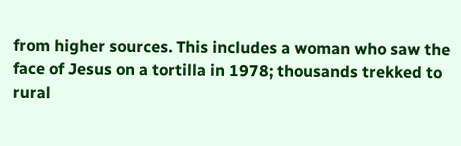from higher sources. This includes a woman who saw the face of Jesus on a tortilla in 1978; thousands trekked to rural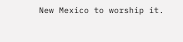New Mexico to worship it.